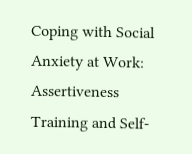Coping with Social Anxiety at Work: Assertiveness Training and Self-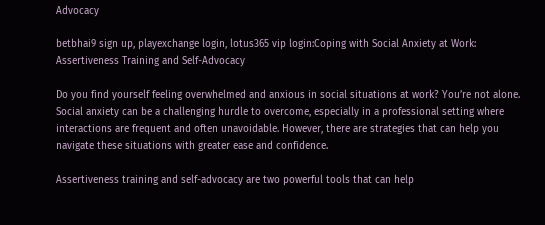Advocacy

betbhai9 sign up, playexchange login, lotus365 vip login:Coping with Social Anxiety at Work: Assertiveness Training and Self-Advocacy

Do you find yourself feeling overwhelmed and anxious in social situations at work? You’re not alone. Social anxiety can be a challenging hurdle to overcome, especially in a professional setting where interactions are frequent and often unavoidable. However, there are strategies that can help you navigate these situations with greater ease and confidence.

Assertiveness training and self-advocacy are two powerful tools that can help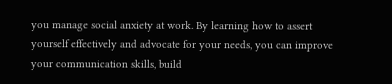you manage social anxiety at work. By learning how to assert yourself effectively and advocate for your needs, you can improve your communication skills, build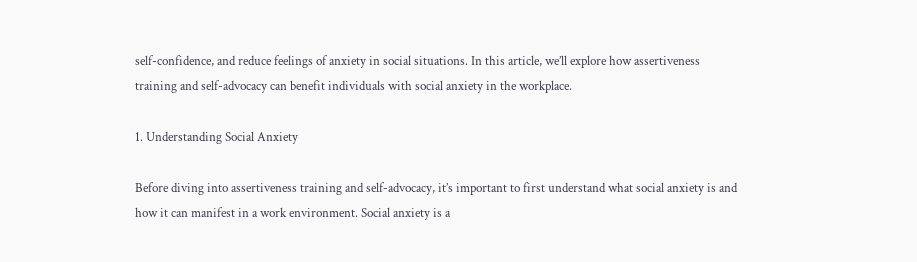self-confidence, and reduce feelings of anxiety in social situations. In this article, we’ll explore how assertiveness training and self-advocacy can benefit individuals with social anxiety in the workplace.

1. Understanding Social Anxiety

Before diving into assertiveness training and self-advocacy, it’s important to first understand what social anxiety is and how it can manifest in a work environment. Social anxiety is a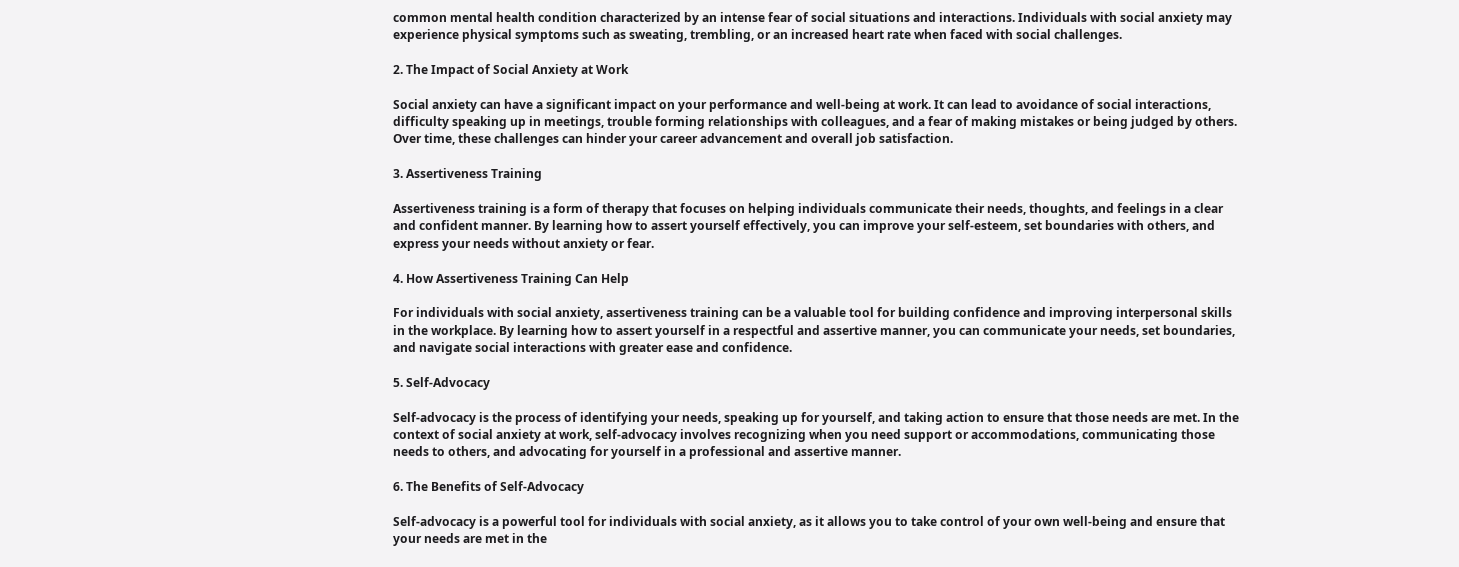common mental health condition characterized by an intense fear of social situations and interactions. Individuals with social anxiety may experience physical symptoms such as sweating, trembling, or an increased heart rate when faced with social challenges.

2. The Impact of Social Anxiety at Work

Social anxiety can have a significant impact on your performance and well-being at work. It can lead to avoidance of social interactions, difficulty speaking up in meetings, trouble forming relationships with colleagues, and a fear of making mistakes or being judged by others. Over time, these challenges can hinder your career advancement and overall job satisfaction.

3. Assertiveness Training

Assertiveness training is a form of therapy that focuses on helping individuals communicate their needs, thoughts, and feelings in a clear and confident manner. By learning how to assert yourself effectively, you can improve your self-esteem, set boundaries with others, and express your needs without anxiety or fear.

4. How Assertiveness Training Can Help

For individuals with social anxiety, assertiveness training can be a valuable tool for building confidence and improving interpersonal skills in the workplace. By learning how to assert yourself in a respectful and assertive manner, you can communicate your needs, set boundaries, and navigate social interactions with greater ease and confidence.

5. Self-Advocacy

Self-advocacy is the process of identifying your needs, speaking up for yourself, and taking action to ensure that those needs are met. In the context of social anxiety at work, self-advocacy involves recognizing when you need support or accommodations, communicating those needs to others, and advocating for yourself in a professional and assertive manner.

6. The Benefits of Self-Advocacy

Self-advocacy is a powerful tool for individuals with social anxiety, as it allows you to take control of your own well-being and ensure that your needs are met in the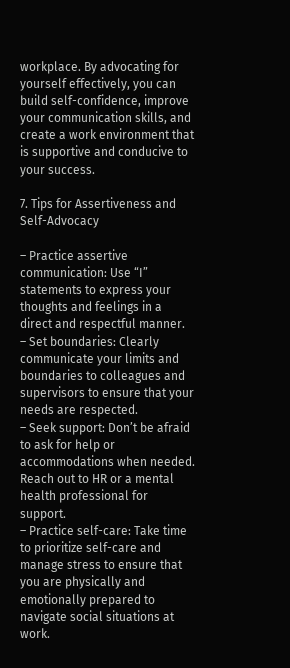workplace. By advocating for yourself effectively, you can build self-confidence, improve your communication skills, and create a work environment that is supportive and conducive to your success.

7. Tips for Assertiveness and Self-Advocacy

– Practice assertive communication: Use “I” statements to express your thoughts and feelings in a direct and respectful manner.
– Set boundaries: Clearly communicate your limits and boundaries to colleagues and supervisors to ensure that your needs are respected.
– Seek support: Don’t be afraid to ask for help or accommodations when needed. Reach out to HR or a mental health professional for support.
– Practice self-care: Take time to prioritize self-care and manage stress to ensure that you are physically and emotionally prepared to navigate social situations at work.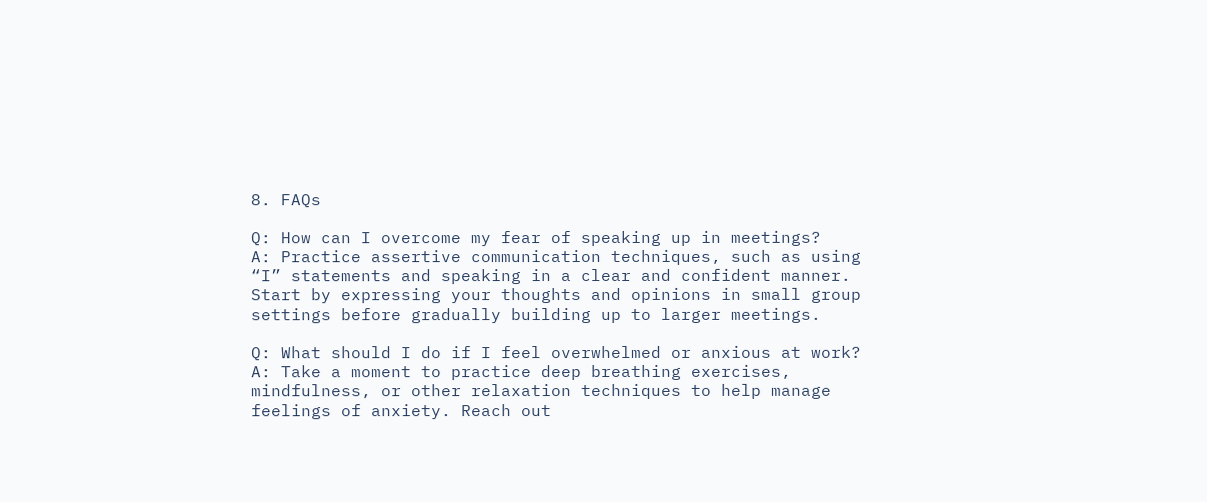8. FAQs

Q: How can I overcome my fear of speaking up in meetings?
A: Practice assertive communication techniques, such as using “I” statements and speaking in a clear and confident manner. Start by expressing your thoughts and opinions in small group settings before gradually building up to larger meetings.

Q: What should I do if I feel overwhelmed or anxious at work?
A: Take a moment to practice deep breathing exercises, mindfulness, or other relaxation techniques to help manage feelings of anxiety. Reach out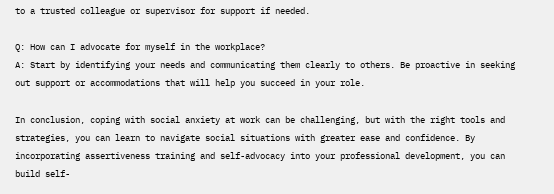to a trusted colleague or supervisor for support if needed.

Q: How can I advocate for myself in the workplace?
A: Start by identifying your needs and communicating them clearly to others. Be proactive in seeking out support or accommodations that will help you succeed in your role.

In conclusion, coping with social anxiety at work can be challenging, but with the right tools and strategies, you can learn to navigate social situations with greater ease and confidence. By incorporating assertiveness training and self-advocacy into your professional development, you can build self-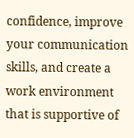confidence, improve your communication skills, and create a work environment that is supportive of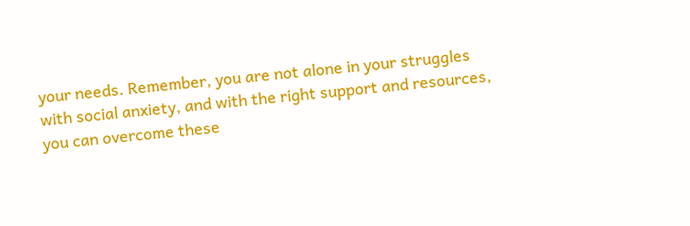your needs. Remember, you are not alone in your struggles with social anxiety, and with the right support and resources, you can overcome these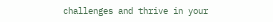challenges and thrive in your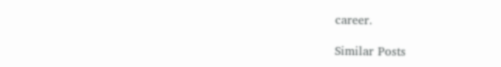career.

Similar Posts